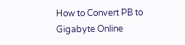How to Convert PB to Gigabyte Online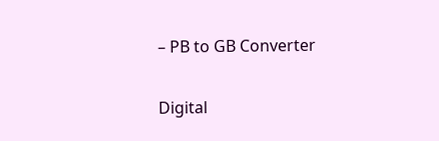– PB to GB Converter

Digital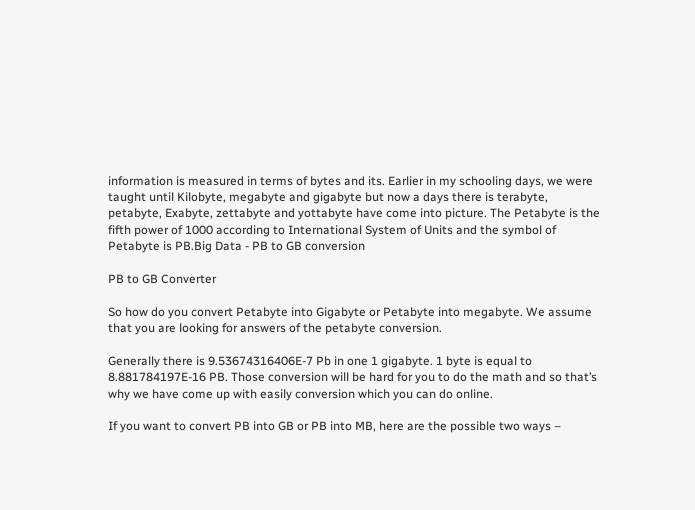information is measured in terms of bytes and its. Earlier in my schooling days, we were taught until Kilobyte, megabyte and gigabyte but now a days there is terabyte, petabyte, Exabyte, zettabyte and yottabyte have come into picture. The Petabyte is the fifth power of 1000 according to International System of Units and the symbol of Petabyte is PB.Big Data - PB to GB conversion

PB to GB Converter

So how do you convert Petabyte into Gigabyte or Petabyte into megabyte. We assume that you are looking for answers of the petabyte conversion.

Generally there is 9.53674316406E-7 Pb in one 1 gigabyte. 1 byte is equal to 8.881784197E-16 PB. Those conversion will be hard for you to do the math and so that’s why we have come up with easily conversion which you can do online.

If you want to convert PB into GB or PB into MB, here are the possible two ways –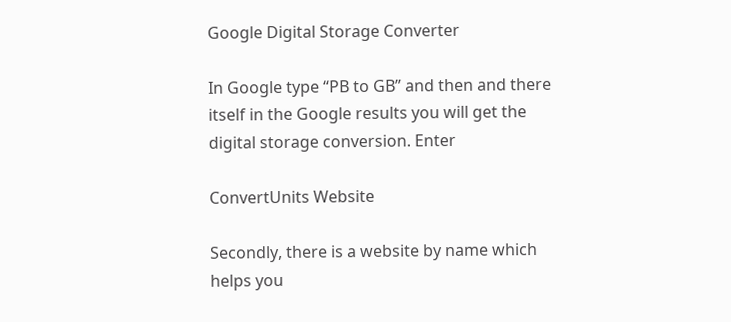Google Digital Storage Converter

In Google type “PB to GB” and then and there itself in the Google results you will get the digital storage conversion. Enter

ConvertUnits Website

Secondly, there is a website by name which helps you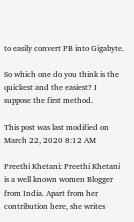to easily convert PB into Gigabyte.

So which one do you think is the quickest and the easiest? I suppose the first method.

This post was last modified on March 22, 2020 8:12 AM

Preethi Khetani: Preethi Khetani is a well known women Blogger from India. Apart from her contribution here, she writes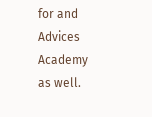for and Advices Academy as well.